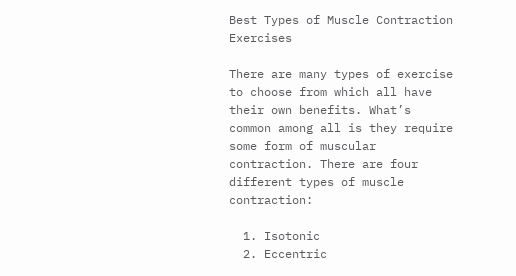Best Types of Muscle Contraction Exercises

There are many types of exercise to choose from which all have their own benefits. What’s common among all is they require some form of muscular contraction. There are four different types of muscle contraction:

  1. Isotonic
  2. Eccentric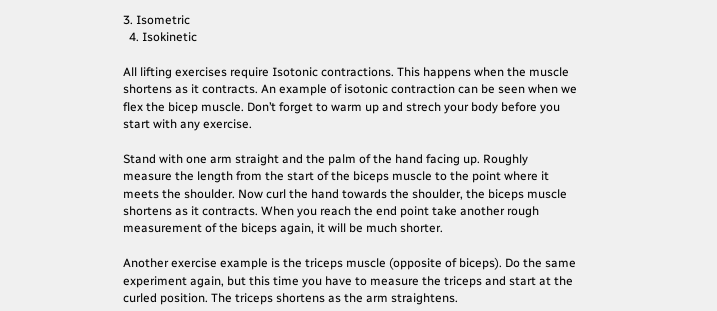3. Isometric
  4. Isokinetic

All lifting exercises require Isotonic contractions. This happens when the muscle shortens as it contracts. An example of isotonic contraction can be seen when we flex the bicep muscle. Don’t forget to warm up and strech your body before you start with any exercise.

Stand with one arm straight and the palm of the hand facing up. Roughly measure the length from the start of the biceps muscle to the point where it meets the shoulder. Now curl the hand towards the shoulder, the biceps muscle shortens as it contracts. When you reach the end point take another rough measurement of the biceps again, it will be much shorter.

Another exercise example is the triceps muscle (opposite of biceps). Do the same experiment again, but this time you have to measure the triceps and start at the curled position. The triceps shortens as the arm straightens.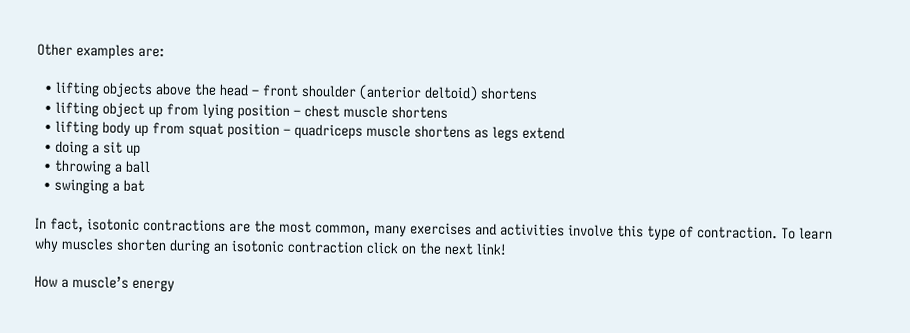Other examples are:

  • lifting objects above the head – front shoulder (anterior deltoid) shortens
  • lifting object up from lying position – chest muscle shortens
  • lifting body up from squat position – quadriceps muscle shortens as legs extend
  • doing a sit up
  • throwing a ball
  • swinging a bat

In fact, isotonic contractions are the most common, many exercises and activities involve this type of contraction. To learn why muscles shorten during an isotonic contraction click on the next link!

How a muscle’s energy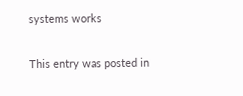systems works

This entry was posted in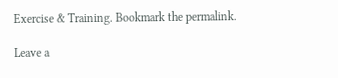Exercise & Training. Bookmark the permalink.

Leave a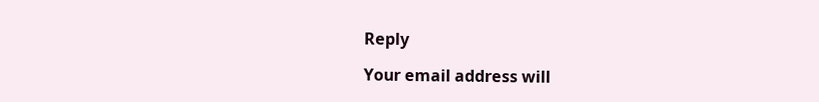Reply

Your email address will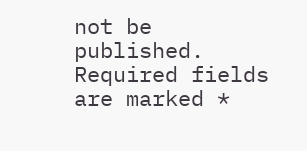not be published. Required fields are marked *